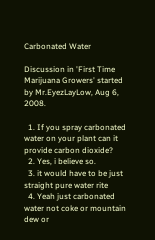Carbonated Water

Discussion in 'First Time Marijuana Growers' started by Mr.EyezLayLow, Aug 6, 2008.

  1. If you spray carbonated water on your plant can it provide carbon dioxide?
  2. Yes, i believe so.
  3. it would have to be just straight pure water rite
  4. Yeah just carbonated water not coke or mountain dew or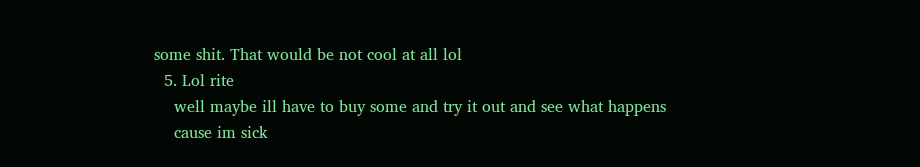some shit. That would be not cool at all lol
  5. Lol rite
    well maybe ill have to buy some and try it out and see what happens
    cause im sick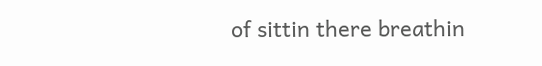of sittin there breathin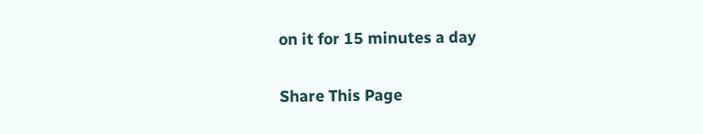on it for 15 minutes a day

Share This Page